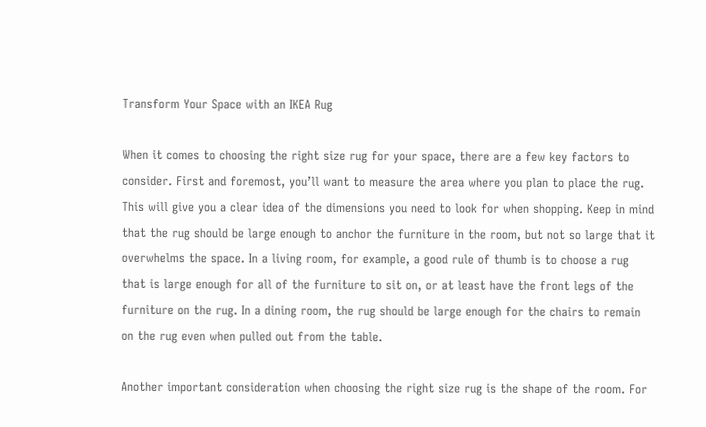Transform Your Space with an IKEA Rug

When it comes to choosing the right size rug for your space, there are a few key factors to consider. First and foremost, you’ll want to measure the area where you plan to place the rug. This will give you a clear idea of the dimensions you need to look for when shopping. Keep in mind that the rug should be large enough to anchor the furniture in the room, but not so large that it overwhelms the space. In a living room, for example, a good rule of thumb is to choose a rug that is large enough for all of the furniture to sit on, or at least have the front legs of the furniture on the rug. In a dining room, the rug should be large enough for the chairs to remain on the rug even when pulled out from the table.

Another important consideration when choosing the right size rug is the shape of the room. For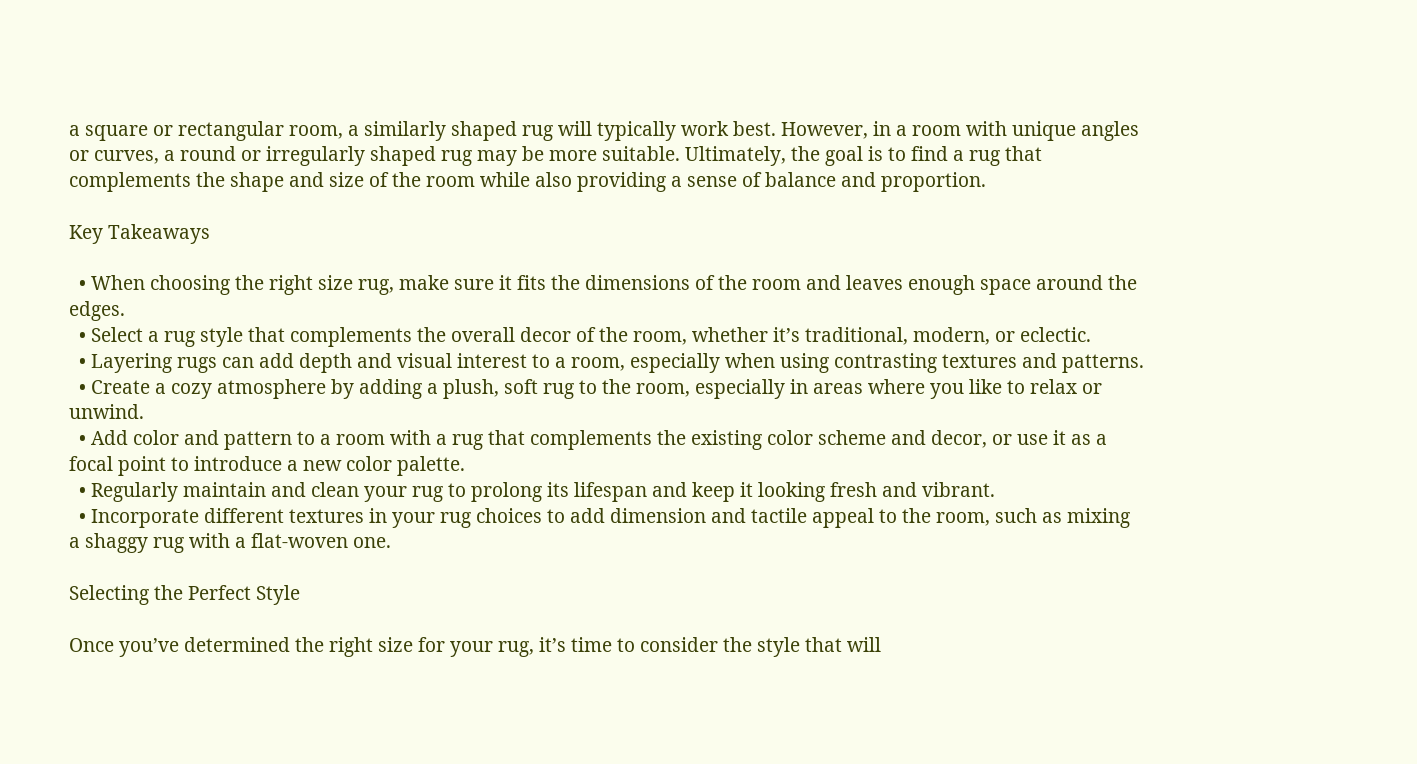a square or rectangular room, a similarly shaped rug will typically work best. However, in a room with unique angles or curves, a round or irregularly shaped rug may be more suitable. Ultimately, the goal is to find a rug that complements the shape and size of the room while also providing a sense of balance and proportion.

Key Takeaways

  • When choosing the right size rug, make sure it fits the dimensions of the room and leaves enough space around the edges.
  • Select a rug style that complements the overall decor of the room, whether it’s traditional, modern, or eclectic.
  • Layering rugs can add depth and visual interest to a room, especially when using contrasting textures and patterns.
  • Create a cozy atmosphere by adding a plush, soft rug to the room, especially in areas where you like to relax or unwind.
  • Add color and pattern to a room with a rug that complements the existing color scheme and decor, or use it as a focal point to introduce a new color palette.
  • Regularly maintain and clean your rug to prolong its lifespan and keep it looking fresh and vibrant.
  • Incorporate different textures in your rug choices to add dimension and tactile appeal to the room, such as mixing a shaggy rug with a flat-woven one.

Selecting the Perfect Style

Once you’ve determined the right size for your rug, it’s time to consider the style that will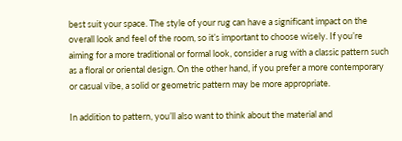best suit your space. The style of your rug can have a significant impact on the overall look and feel of the room, so it’s important to choose wisely. If you’re aiming for a more traditional or formal look, consider a rug with a classic pattern such as a floral or oriental design. On the other hand, if you prefer a more contemporary or casual vibe, a solid or geometric pattern may be more appropriate.

In addition to pattern, you’ll also want to think about the material and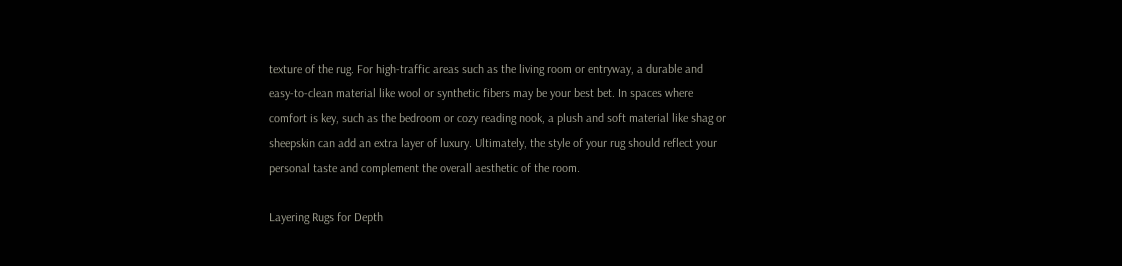texture of the rug. For high-traffic areas such as the living room or entryway, a durable and easy-to-clean material like wool or synthetic fibers may be your best bet. In spaces where comfort is key, such as the bedroom or cozy reading nook, a plush and soft material like shag or sheepskin can add an extra layer of luxury. Ultimately, the style of your rug should reflect your personal taste and complement the overall aesthetic of the room.

Layering Rugs for Depth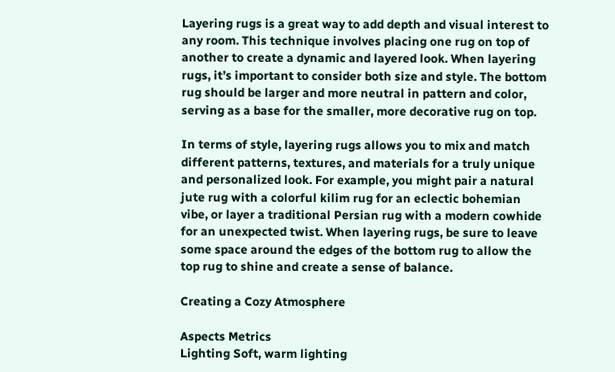Layering rugs is a great way to add depth and visual interest to any room. This technique involves placing one rug on top of another to create a dynamic and layered look. When layering rugs, it’s important to consider both size and style. The bottom rug should be larger and more neutral in pattern and color, serving as a base for the smaller, more decorative rug on top.

In terms of style, layering rugs allows you to mix and match different patterns, textures, and materials for a truly unique and personalized look. For example, you might pair a natural jute rug with a colorful kilim rug for an eclectic bohemian vibe, or layer a traditional Persian rug with a modern cowhide for an unexpected twist. When layering rugs, be sure to leave some space around the edges of the bottom rug to allow the top rug to shine and create a sense of balance.

Creating a Cozy Atmosphere

Aspects Metrics
Lighting Soft, warm lighting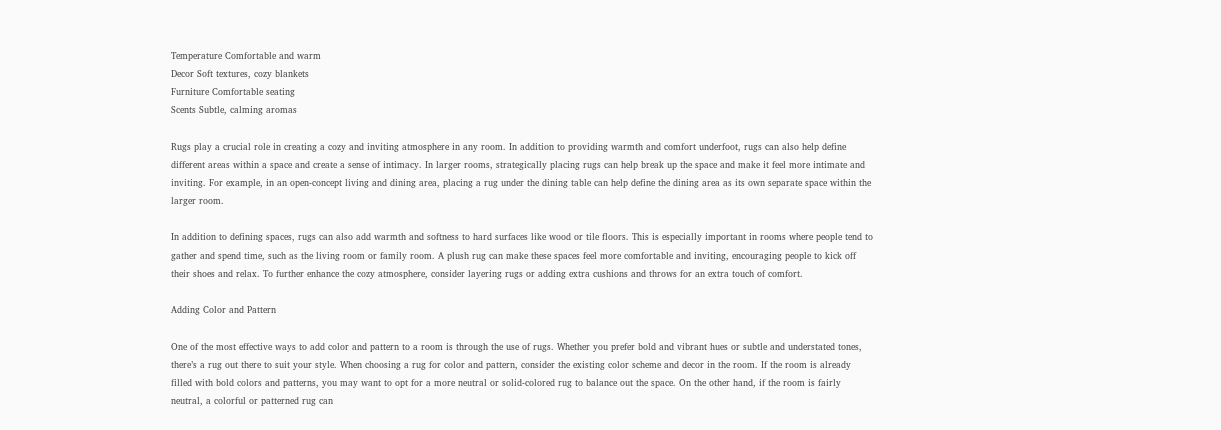Temperature Comfortable and warm
Decor Soft textures, cozy blankets
Furniture Comfortable seating
Scents Subtle, calming aromas

Rugs play a crucial role in creating a cozy and inviting atmosphere in any room. In addition to providing warmth and comfort underfoot, rugs can also help define different areas within a space and create a sense of intimacy. In larger rooms, strategically placing rugs can help break up the space and make it feel more intimate and inviting. For example, in an open-concept living and dining area, placing a rug under the dining table can help define the dining area as its own separate space within the larger room.

In addition to defining spaces, rugs can also add warmth and softness to hard surfaces like wood or tile floors. This is especially important in rooms where people tend to gather and spend time, such as the living room or family room. A plush rug can make these spaces feel more comfortable and inviting, encouraging people to kick off their shoes and relax. To further enhance the cozy atmosphere, consider layering rugs or adding extra cushions and throws for an extra touch of comfort.

Adding Color and Pattern

One of the most effective ways to add color and pattern to a room is through the use of rugs. Whether you prefer bold and vibrant hues or subtle and understated tones, there’s a rug out there to suit your style. When choosing a rug for color and pattern, consider the existing color scheme and decor in the room. If the room is already filled with bold colors and patterns, you may want to opt for a more neutral or solid-colored rug to balance out the space. On the other hand, if the room is fairly neutral, a colorful or patterned rug can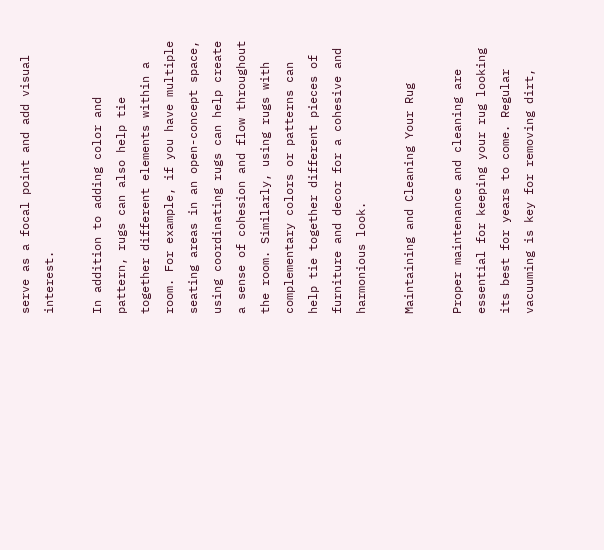serve as a focal point and add visual interest.

In addition to adding color and pattern, rugs can also help tie together different elements within a room. For example, if you have multiple seating areas in an open-concept space, using coordinating rugs can help create a sense of cohesion and flow throughout the room. Similarly, using rugs with complementary colors or patterns can help tie together different pieces of furniture and decor for a cohesive and harmonious look.

Maintaining and Cleaning Your Rug

Proper maintenance and cleaning are essential for keeping your rug looking its best for years to come. Regular vacuuming is key for removing dirt,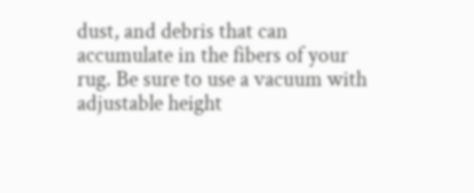dust, and debris that can accumulate in the fibers of your rug. Be sure to use a vacuum with adjustable height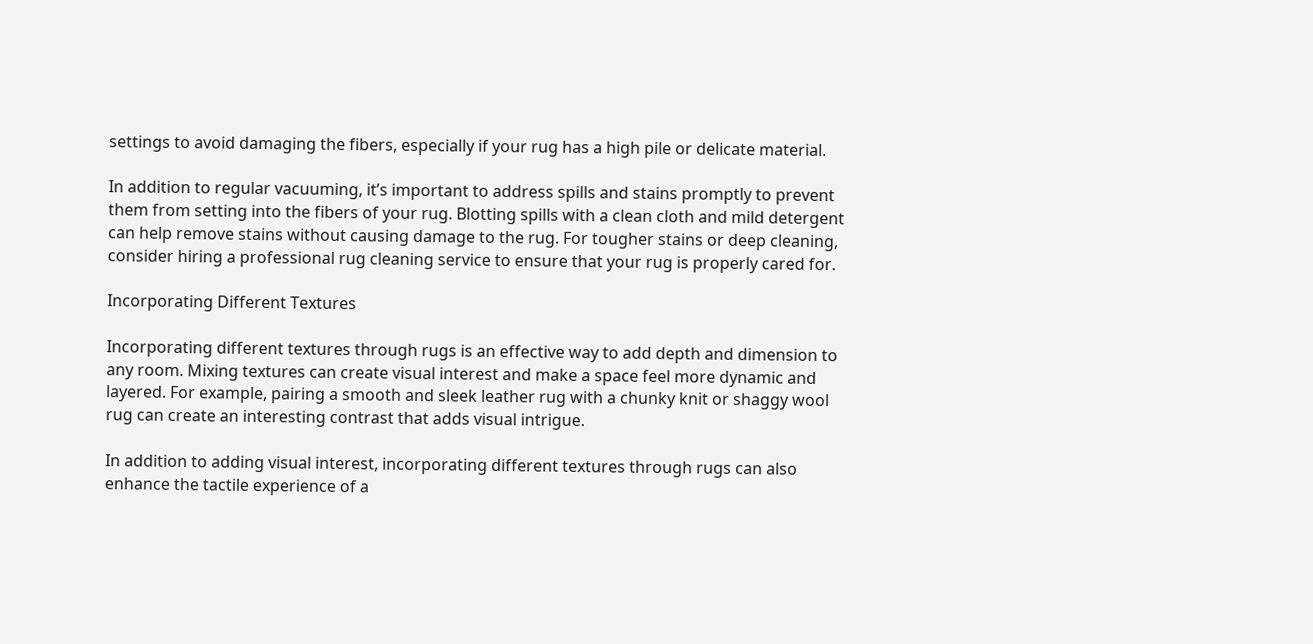settings to avoid damaging the fibers, especially if your rug has a high pile or delicate material.

In addition to regular vacuuming, it’s important to address spills and stains promptly to prevent them from setting into the fibers of your rug. Blotting spills with a clean cloth and mild detergent can help remove stains without causing damage to the rug. For tougher stains or deep cleaning, consider hiring a professional rug cleaning service to ensure that your rug is properly cared for.

Incorporating Different Textures

Incorporating different textures through rugs is an effective way to add depth and dimension to any room. Mixing textures can create visual interest and make a space feel more dynamic and layered. For example, pairing a smooth and sleek leather rug with a chunky knit or shaggy wool rug can create an interesting contrast that adds visual intrigue.

In addition to adding visual interest, incorporating different textures through rugs can also enhance the tactile experience of a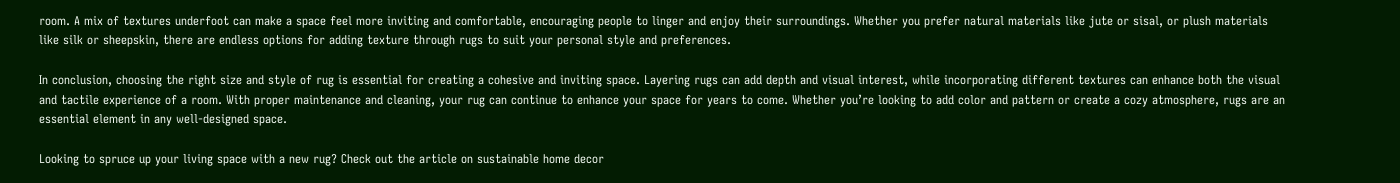room. A mix of textures underfoot can make a space feel more inviting and comfortable, encouraging people to linger and enjoy their surroundings. Whether you prefer natural materials like jute or sisal, or plush materials like silk or sheepskin, there are endless options for adding texture through rugs to suit your personal style and preferences.

In conclusion, choosing the right size and style of rug is essential for creating a cohesive and inviting space. Layering rugs can add depth and visual interest, while incorporating different textures can enhance both the visual and tactile experience of a room. With proper maintenance and cleaning, your rug can continue to enhance your space for years to come. Whether you’re looking to add color and pattern or create a cozy atmosphere, rugs are an essential element in any well-designed space.

Looking to spruce up your living space with a new rug? Check out the article on sustainable home decor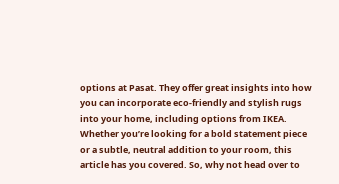options at Pasat. They offer great insights into how you can incorporate eco-friendly and stylish rugs into your home, including options from IKEA. Whether you’re looking for a bold statement piece or a subtle, neutral addition to your room, this article has you covered. So, why not head over to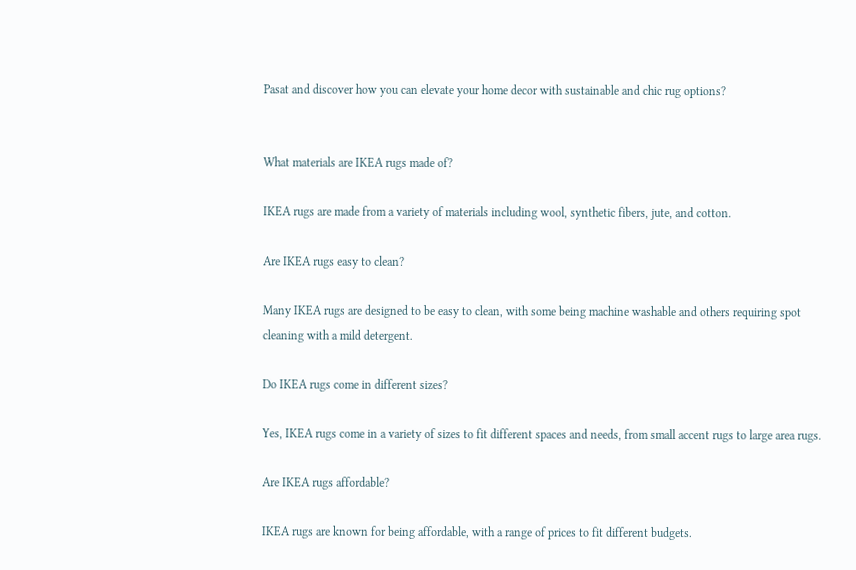Pasat and discover how you can elevate your home decor with sustainable and chic rug options?


What materials are IKEA rugs made of?

IKEA rugs are made from a variety of materials including wool, synthetic fibers, jute, and cotton.

Are IKEA rugs easy to clean?

Many IKEA rugs are designed to be easy to clean, with some being machine washable and others requiring spot cleaning with a mild detergent.

Do IKEA rugs come in different sizes?

Yes, IKEA rugs come in a variety of sizes to fit different spaces and needs, from small accent rugs to large area rugs.

Are IKEA rugs affordable?

IKEA rugs are known for being affordable, with a range of prices to fit different budgets.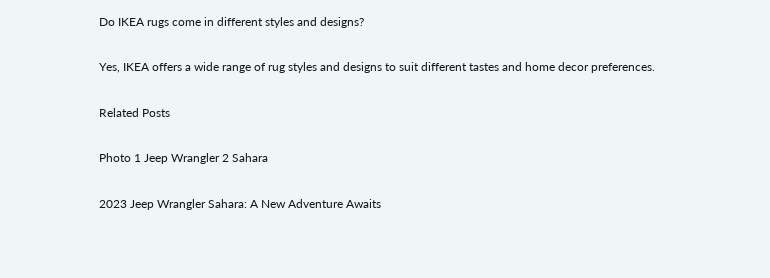Do IKEA rugs come in different styles and designs?

Yes, IKEA offers a wide range of rug styles and designs to suit different tastes and home decor preferences.

Related Posts

Photo 1 Jeep Wrangler 2 Sahara

2023 Jeep Wrangler Sahara: A New Adventure Awaits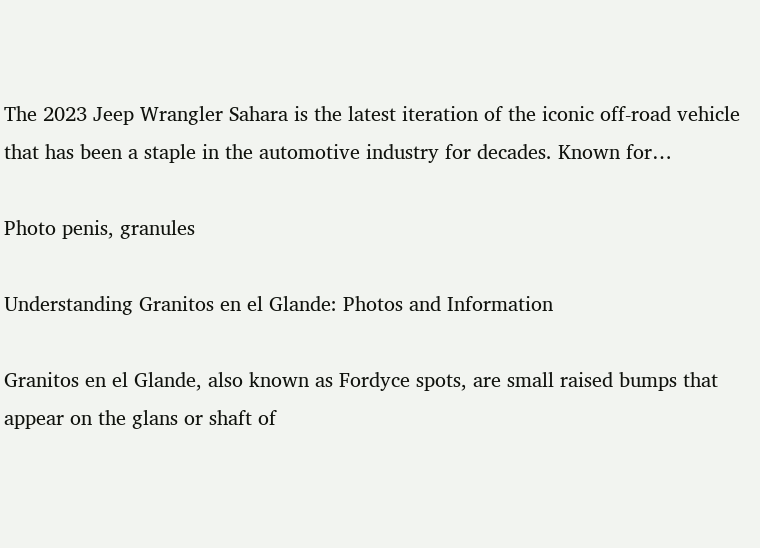The 2023 Jeep Wrangler Sahara is the latest iteration of the iconic off-road vehicle that has been a staple in the automotive industry for decades. Known for…

Photo penis, granules

Understanding Granitos en el Glande: Photos and Information

Granitos en el Glande, also known as Fordyce spots, are small raised bumps that appear on the glans or shaft of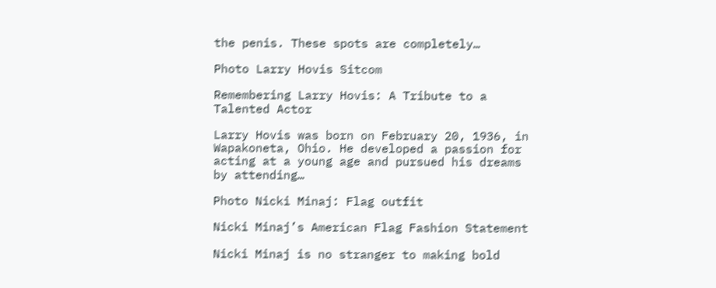the penis. These spots are completely…

Photo Larry Hovis Sitcom

Remembering Larry Hovis: A Tribute to a Talented Actor

Larry Hovis was born on February 20, 1936, in Wapakoneta, Ohio. He developed a passion for acting at a young age and pursued his dreams by attending…

Photo Nicki Minaj: Flag outfit

Nicki Minaj’s American Flag Fashion Statement

Nicki Minaj is no stranger to making bold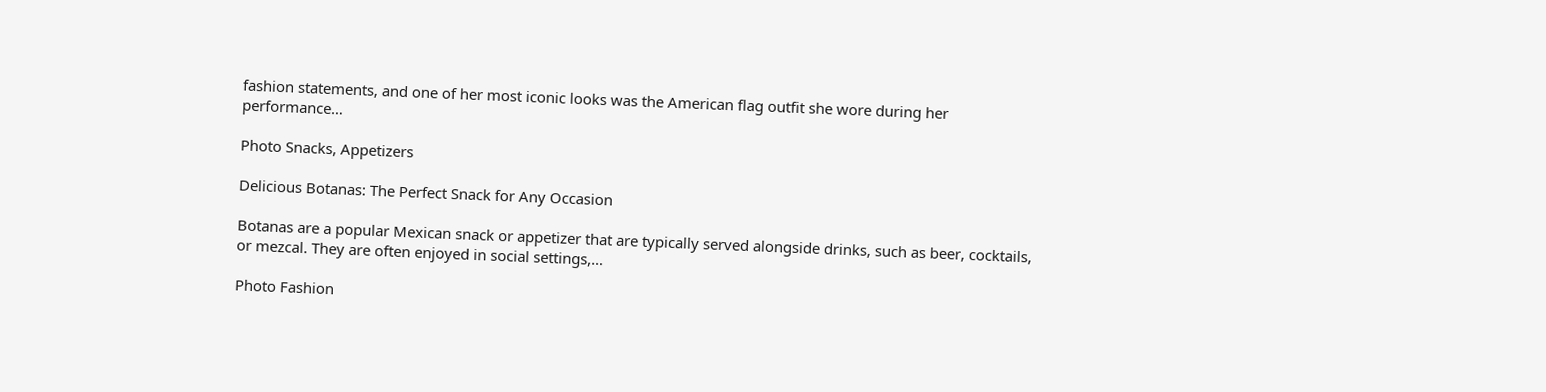fashion statements, and one of her most iconic looks was the American flag outfit she wore during her performance…

Photo Snacks, Appetizers

Delicious Botanas: The Perfect Snack for Any Occasion

Botanas are a popular Mexican snack or appetizer that are typically served alongside drinks, such as beer, cocktails, or mezcal. They are often enjoyed in social settings,…

Photo Fashion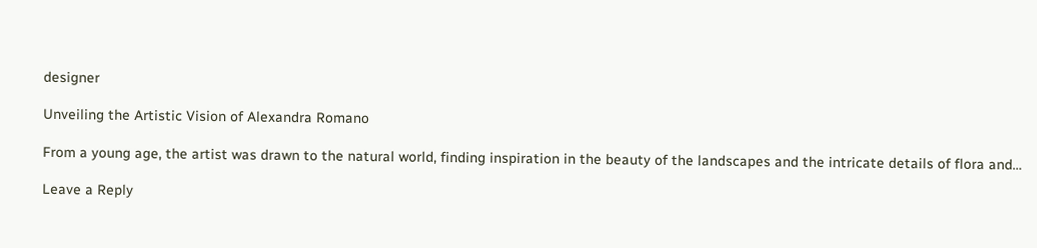designer

Unveiling the Artistic Vision of Alexandra Romano

From a young age, the artist was drawn to the natural world, finding inspiration in the beauty of the landscapes and the intricate details of flora and…

Leave a Reply